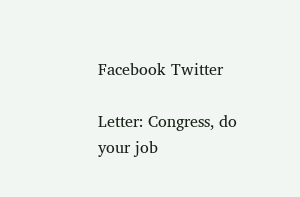Facebook Twitter

Letter: Congress, do your job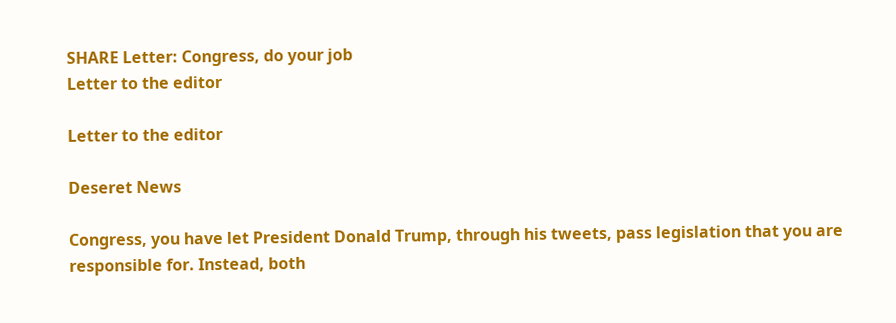SHARE Letter: Congress, do your job
Letter to the editor

Letter to the editor

Deseret News

Congress, you have let President Donald Trump, through his tweets, pass legislation that you are responsible for. Instead, both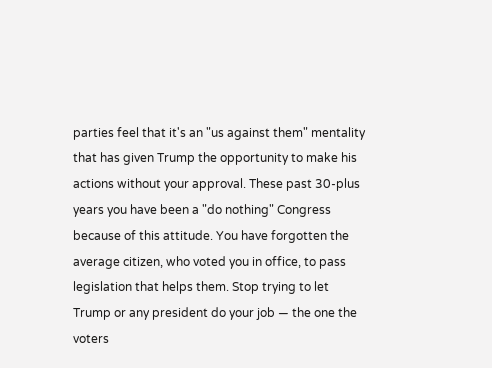parties feel that it's an "us against them" mentality that has given Trump the opportunity to make his actions without your approval. These past 30-plus years you have been a "do nothing" Congress because of this attitude. You have forgotten the average citizen, who voted you in office, to pass legislation that helps them. Stop trying to let Trump or any president do your job — the one the voters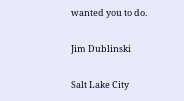wanted you to do.

Jim Dublinski

Salt Lake City